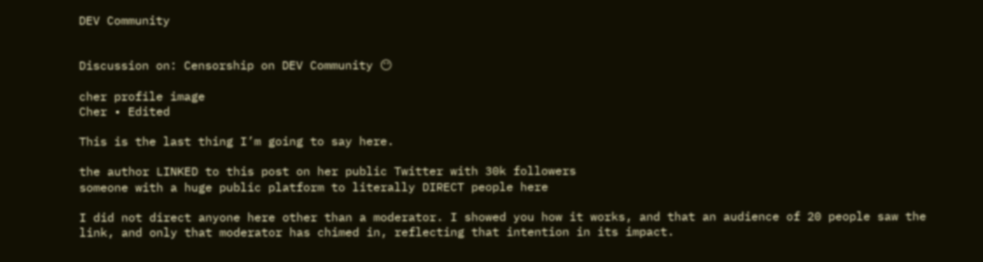DEV Community


Discussion on: Censorship on DEV Community 😶

cher profile image
Cher • Edited

This is the last thing I’m going to say here.

the author LINKED to this post on her public Twitter with 30k followers
someone with a huge public platform to literally DIRECT people here

I did not direct anyone here other than a moderator. I showed you how it works, and that an audience of 20 people saw the link, and only that moderator has chimed in, reflecting that intention in its impact.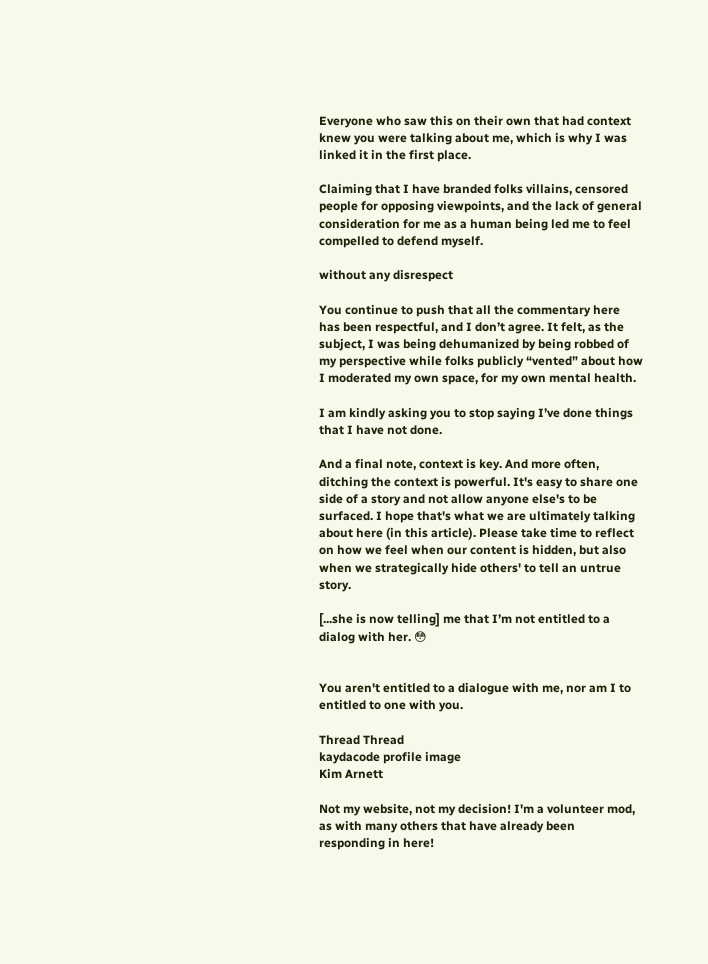Everyone who saw this on their own that had context knew you were talking about me, which is why I was linked it in the first place.

Claiming that I have branded folks villains, censored people for opposing viewpoints, and the lack of general consideration for me as a human being led me to feel compelled to defend myself.

without any disrespect

You continue to push that all the commentary here has been respectful, and I don’t agree. It felt, as the subject, I was being dehumanized by being robbed of my perspective while folks publicly “vented” about how I moderated my own space, for my own mental health.

I am kindly asking you to stop saying I’ve done things that I have not done.

And a final note, context is key. And more often, ditching the context is powerful. It's easy to share one side of a story and not allow anyone else's to be surfaced. I hope that's what we are ultimately talking about here (in this article). Please take time to reflect on how we feel when our content is hidden, but also when we strategically hide others' to tell an untrue story.

[...she is now telling] me that I’m not entitled to a dialog with her. 😳


You aren't entitled to a dialogue with me, nor am I to entitled to one with you.

Thread Thread
kaydacode profile image
Kim Arnett

Not my website, not my decision! I'm a volunteer mod, as with many others that have already been responding in here!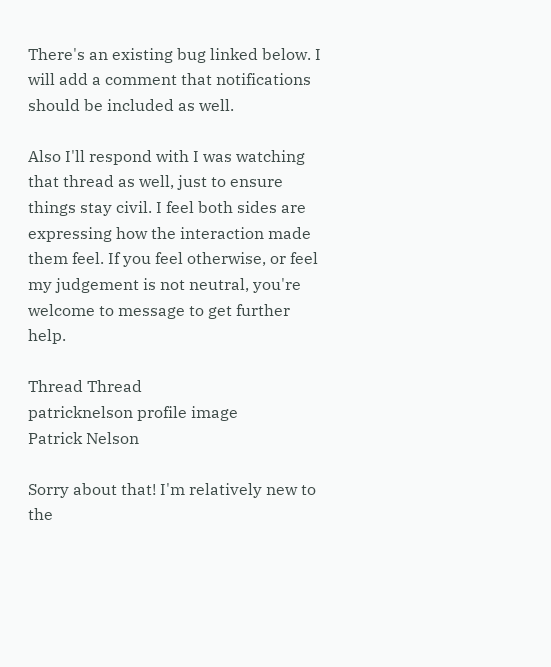There's an existing bug linked below. I will add a comment that notifications should be included as well.

Also I'll respond with I was watching that thread as well, just to ensure things stay civil. I feel both sides are expressing how the interaction made them feel. If you feel otherwise, or feel my judgement is not neutral, you're welcome to message to get further help.

Thread Thread
patricknelson profile image
Patrick Nelson

Sorry about that! I'm relatively new to the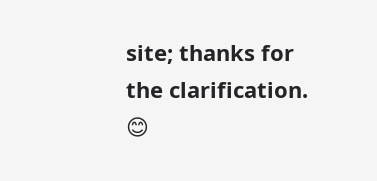site; thanks for the clarification. 😊